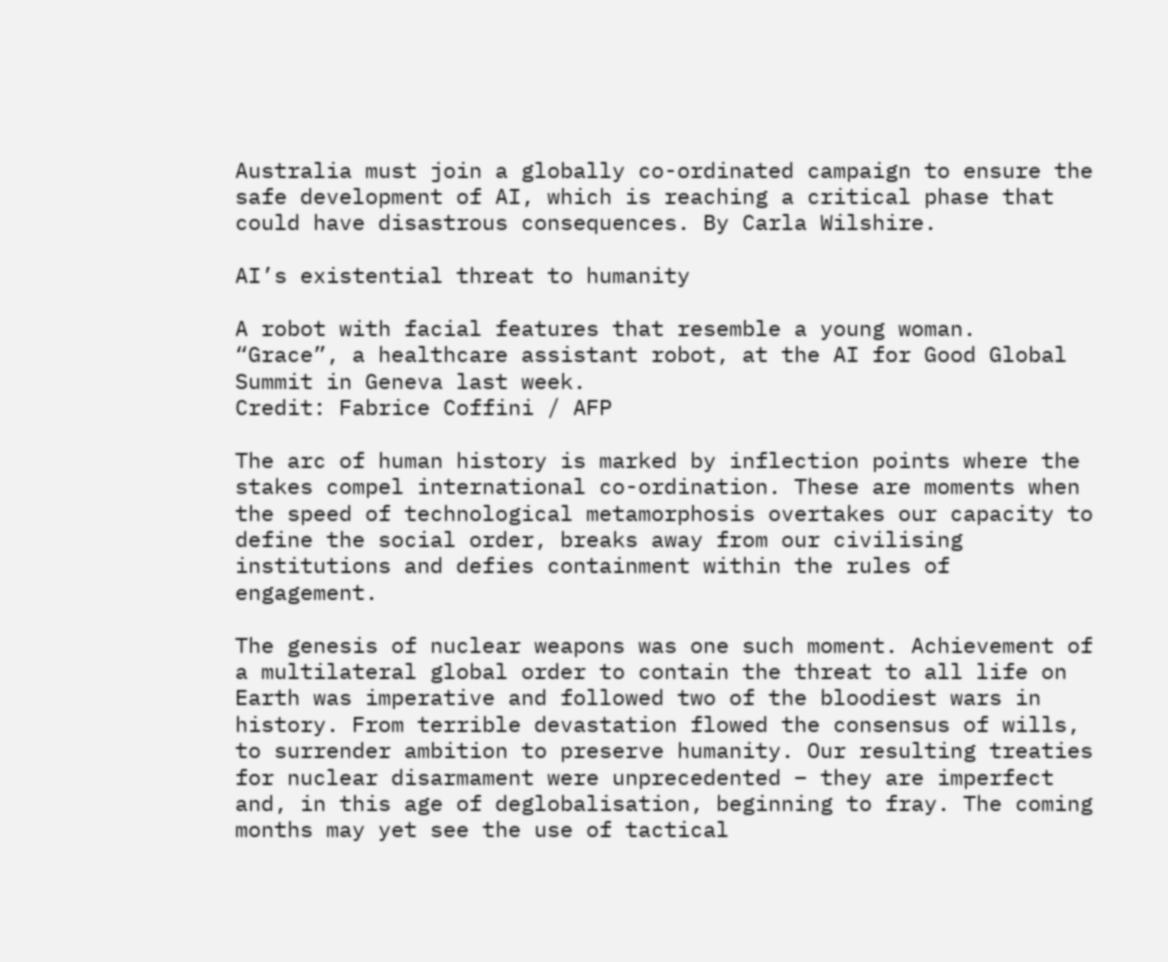Australia must join a globally co-ordinated campaign to ensure the safe development of AI, which is reaching a critical phase that could have disastrous consequences. By Carla Wilshire.

AI’s existential threat to humanity

A robot with facial features that resemble a young woman.
“Grace”, a healthcare assistant robot, at the AI for Good Global Summit in Geneva last week.
Credit: Fabrice Coffini / AFP

The arc of human history is marked by inflection points where the stakes compel international co-ordination. These are moments when the speed of technological metamorphosis overtakes our capacity to define the social order, breaks away from our civilising institutions and defies containment within the rules of engagement.

The genesis of nuclear weapons was one such moment. Achievement of a multilateral global order to contain the threat to all life on Earth was imperative and followed two of the bloodiest wars in history. From terrible devastation flowed the consensus of wills, to surrender ambition to preserve humanity. Our resulting treaties for nuclear disarmament were unprecedented – they are imperfect and, in this age of deglobalisation, beginning to fray. The coming months may yet see the use of tactical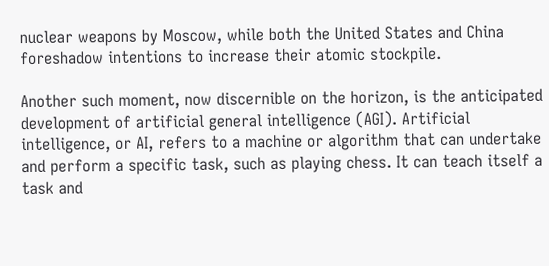nuclear weapons by Moscow, while both the United States and China foreshadow intentions to increase their atomic stockpile.

Another such moment, now discernible on the horizon, is the anticipated development of artificial general intelligence (AGI). Artificial intelligence, or AI, refers to a machine or algorithm that can undertake and perform a specific task, such as playing chess. It can teach itself a task and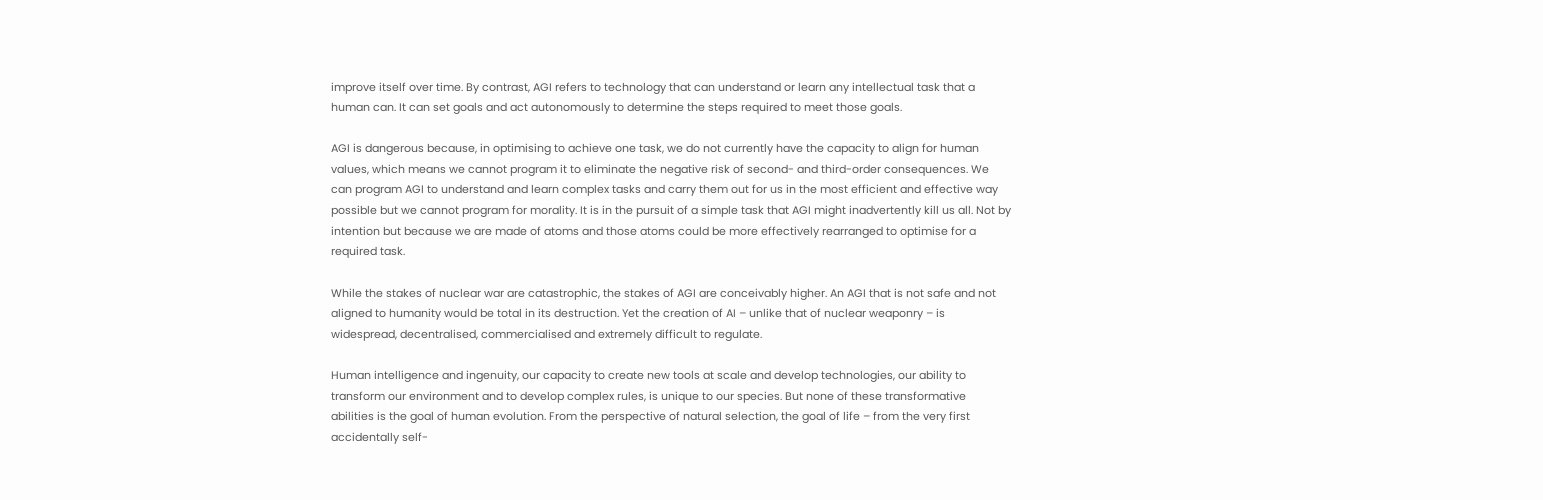improve itself over time. By contrast, AGI refers to technology that can understand or learn any intellectual task that a human can. It can set goals and act autonomously to determine the steps required to meet those goals.

AGI is dangerous because, in optimising to achieve one task, we do not currently have the capacity to align for human values, which means we cannot program it to eliminate the negative risk of second- and third-order consequences. We can program AGI to understand and learn complex tasks and carry them out for us in the most efficient and effective way possible but we cannot program for morality. It is in the pursuit of a simple task that AGI might inadvertently kill us all. Not by intention but because we are made of atoms and those atoms could be more effectively rearranged to optimise for a required task.

While the stakes of nuclear war are catastrophic, the stakes of AGI are conceivably higher. An AGI that is not safe and not aligned to humanity would be total in its destruction. Yet the creation of AI – unlike that of nuclear weaponry – is widespread, decentralised, commercialised and extremely difficult to regulate.

Human intelligence and ingenuity, our capacity to create new tools at scale and develop technologies, our ability to transform our environment and to develop complex rules, is unique to our species. But none of these transformative abilities is the goal of human evolution. From the perspective of natural selection, the goal of life – from the very first accidentally self-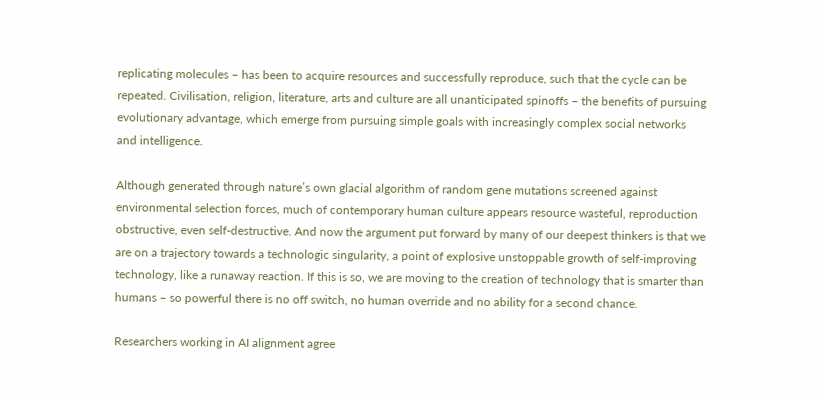replicating molecules – has been to acquire resources and successfully reproduce, such that the cycle can be repeated. Civilisation, religion, literature, arts and culture are all unanticipated spinoffs – the benefits of pursuing evolutionary advantage, which emerge from pursuing simple goals with increasingly complex social networks and intelligence.

Although generated through nature’s own glacial algorithm of random gene mutations screened against environmental selection forces, much of contemporary human culture appears resource wasteful, reproduction obstructive, even self-destructive. And now the argument put forward by many of our deepest thinkers is that we are on a trajectory towards a technologic singularity, a point of explosive unstoppable growth of self-improving technology, like a runaway reaction. If this is so, we are moving to the creation of technology that is smarter than humans – so powerful there is no off switch, no human override and no ability for a second chance.

Researchers working in AI alignment agree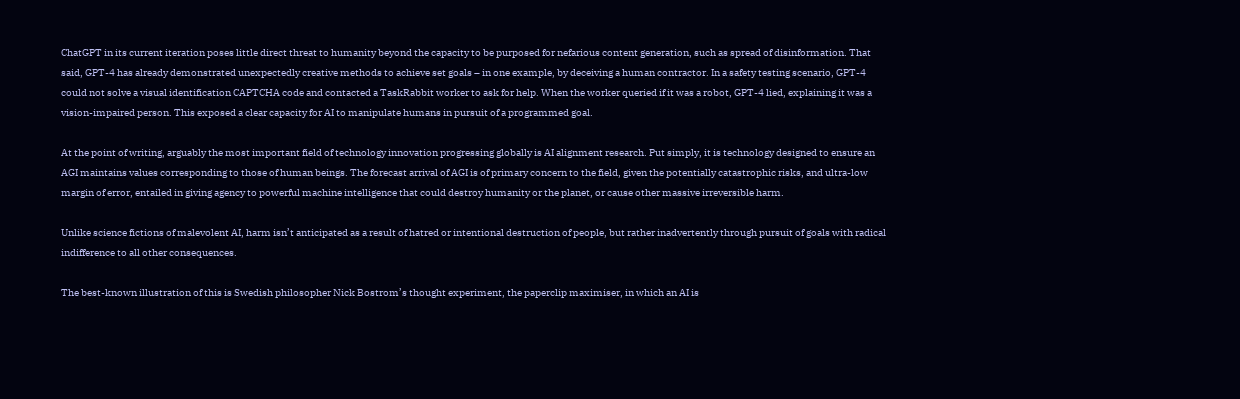ChatGPT in its current iteration poses little direct threat to humanity beyond the capacity to be purposed for nefarious content generation, such as spread of disinformation. That said, GPT-4 has already demonstrated unexpectedly creative methods to achieve set goals – in one example, by deceiving a human contractor. In a safety testing scenario, GPT-4 could not solve a visual identification CAPTCHA code and contacted a TaskRabbit worker to ask for help. When the worker queried if it was a robot, GPT-4 lied, explaining it was a vision-impaired person. This exposed a clear capacity for AI to manipulate humans in pursuit of a programmed goal.

At the point of writing, arguably the most important field of technology innovation progressing globally is AI alignment research. Put simply, it is technology designed to ensure an AGI maintains values corresponding to those of human beings. The forecast arrival of AGI is of primary concern to the field, given the potentially catastrophic risks, and ultra-low margin of error, entailed in giving agency to powerful machine intelligence that could destroy humanity or the planet, or cause other massive irreversible harm.

Unlike science fictions of malevolent AI, harm isn’t anticipated as a result of hatred or intentional destruction of people, but rather inadvertently through pursuit of goals with radical indifference to all other consequences.

The best-known illustration of this is Swedish philosopher Nick Bostrom’s thought experiment, the paperclip maximiser, in which an AI is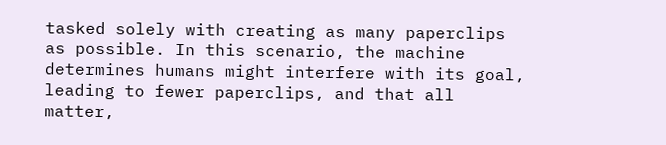tasked solely with creating as many paperclips as possible. In this scenario, the machine determines humans might interfere with its goal, leading to fewer paperclips, and that all matter,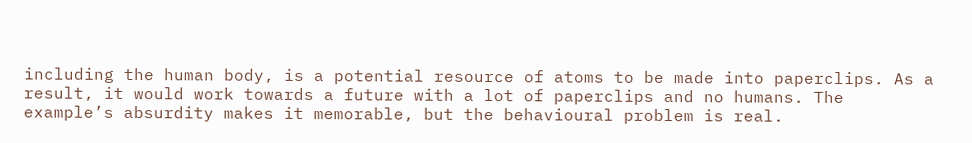including the human body, is a potential resource of atoms to be made into paperclips. As a result, it would work towards a future with a lot of paperclips and no humans. The example’s absurdity makes it memorable, but the behavioural problem is real.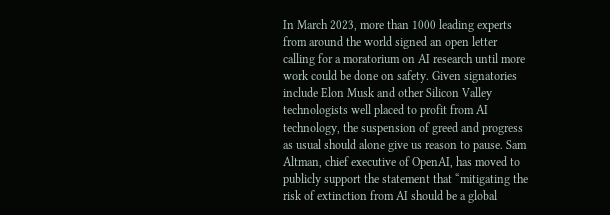In March 2023, more than 1000 leading experts from around the world signed an open letter calling for a moratorium on AI research until more work could be done on safety. Given signatories include Elon Musk and other Silicon Valley technologists well placed to profit from AI technology, the suspension of greed and progress as usual should alone give us reason to pause. Sam Altman, chief executive of OpenAI, has moved to publicly support the statement that “mitigating the risk of extinction from AI should be a global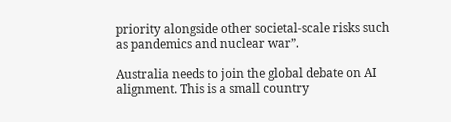priority alongside other societal-scale risks such as pandemics and nuclear war”.

Australia needs to join the global debate on AI alignment. This is a small country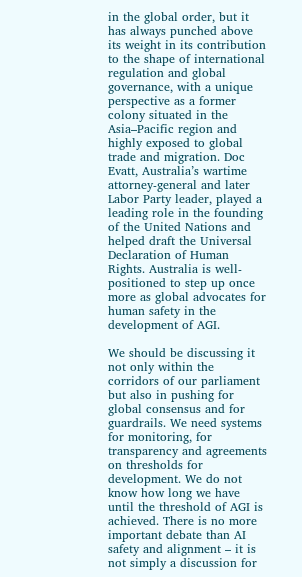in the global order, but it has always punched above its weight in its contribution to the shape of international regulation and global governance, with a unique perspective as a former colony situated in the Asia–Pacific region and highly exposed to global trade and migration. Doc Evatt, Australia’s wartime attorney-general and later Labor Party leader, played a leading role in the founding of the United Nations and helped draft the Universal Declaration of Human Rights. Australia is well-positioned to step up once more as global advocates for human safety in the development of AGI.

We should be discussing it not only within the corridors of our parliament but also in pushing for global consensus and for guardrails. We need systems for monitoring, for transparency and agreements on thresholds for development. We do not know how long we have until the threshold of AGI is achieved. There is no more important debate than AI safety and alignment – it is not simply a discussion for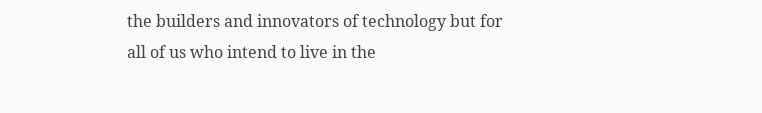the builders and innovators of technology but for all of us who intend to live in the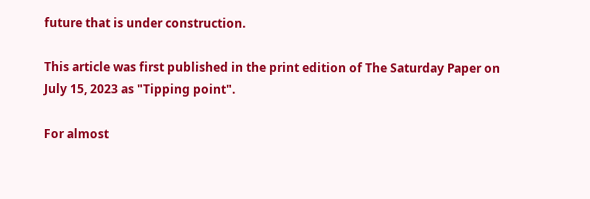future that is under construction.

This article was first published in the print edition of The Saturday Paper on July 15, 2023 as "Tipping point".

For almost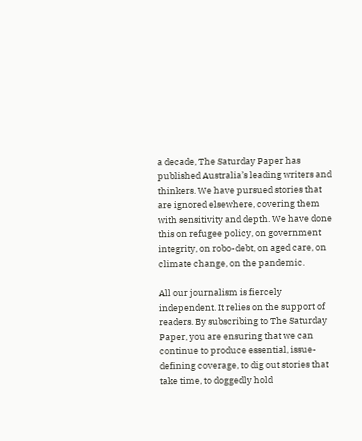a decade, The Saturday Paper has published Australia’s leading writers and thinkers. We have pursued stories that are ignored elsewhere, covering them with sensitivity and depth. We have done this on refugee policy, on government integrity, on robo-debt, on aged care, on climate change, on the pandemic.

All our journalism is fiercely independent. It relies on the support of readers. By subscribing to The Saturday Paper, you are ensuring that we can continue to produce essential, issue-defining coverage, to dig out stories that take time, to doggedly hold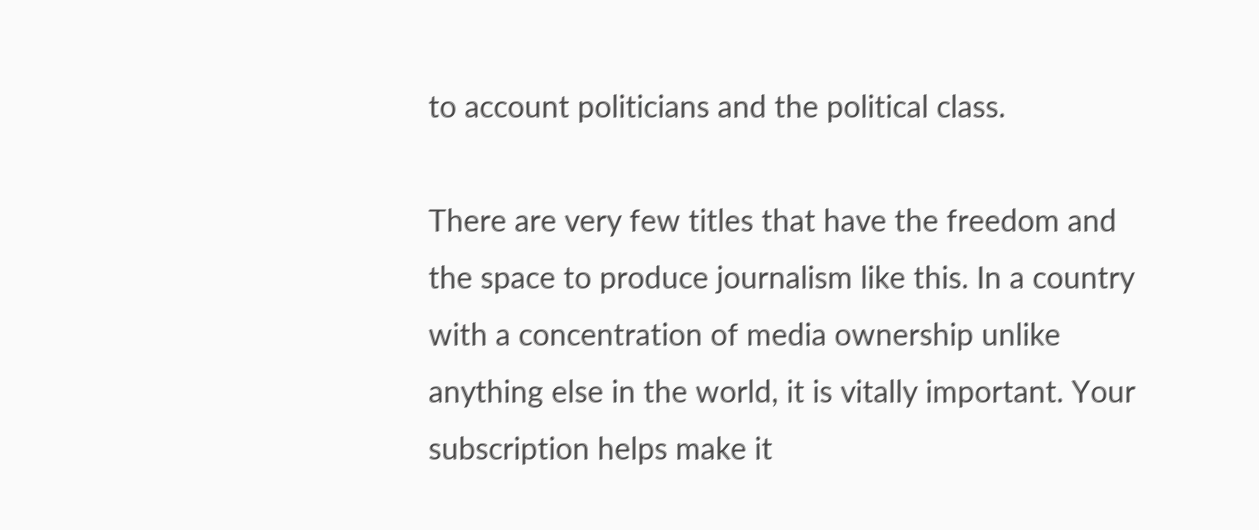to account politicians and the political class.

There are very few titles that have the freedom and the space to produce journalism like this. In a country with a concentration of media ownership unlike anything else in the world, it is vitally important. Your subscription helps make it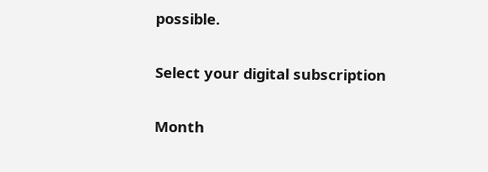possible.

Select your digital subscription

Month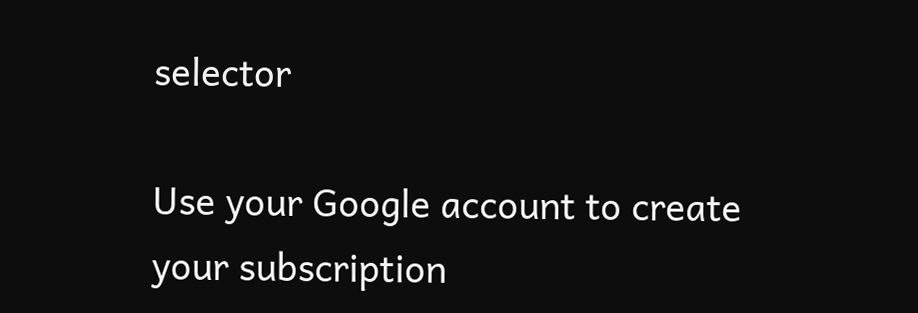selector

Use your Google account to create your subscription